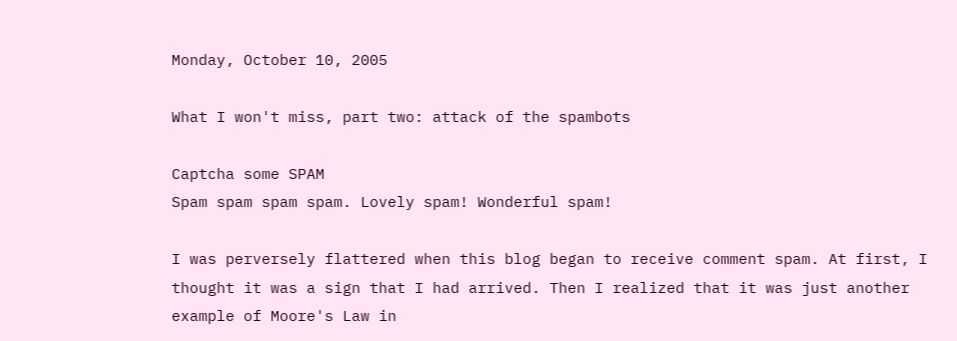Monday, October 10, 2005

What I won't miss, part two: attack of the spambots

Captcha some SPAM
Spam spam spam spam. Lovely spam! Wonderful spam!

I was perversely flattered when this blog began to receive comment spam. At first, I thought it was a sign that I had arrived. Then I realized that it was just another example of Moore's Law in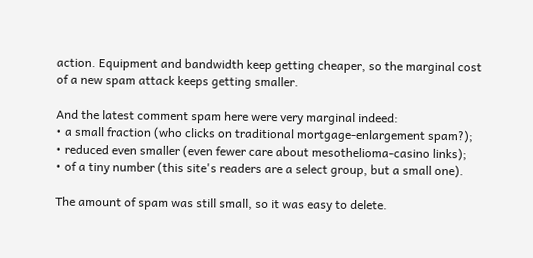action. Equipment and bandwidth keep getting cheaper, so the marginal cost of a new spam attack keeps getting smaller.

And the latest comment spam here were very marginal indeed:
• a small fraction (who clicks on traditional mortgage-enlargement spam?);
• reduced even smaller (even fewer care about mesothelioma-casino links);
• of a tiny number (this site's readers are a select group, but a small one).

The amount of spam was still small, so it was easy to delete.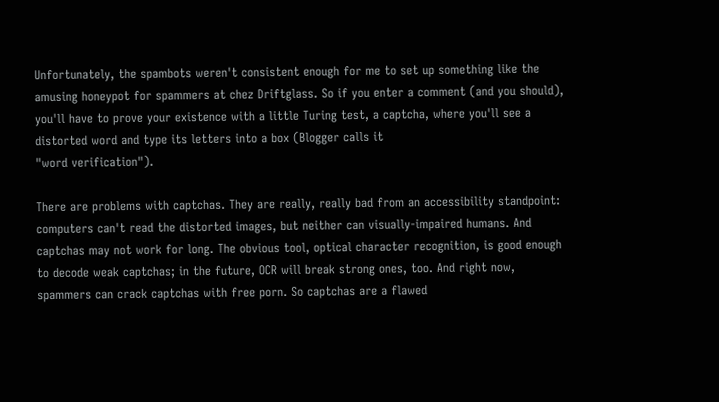Unfortunately, the spambots weren't consistent enough for me to set up something like the amusing honeypot for spammers at chez Driftglass. So if you enter a comment (and you should), you'll have to prove your existence with a little Turing test, a captcha, where you'll see a distorted word and type its letters into a box (Blogger calls it
"word verification").

There are problems with captchas. They are really, really bad from an accessibility standpoint: computers can't read the distorted images, but neither can visually-impaired humans. And captchas may not work for long. The obvious tool, optical character recognition, is good enough to decode weak captchas; in the future, OCR will break strong ones, too. And right now, spammers can crack captchas with free porn. So captchas are a flawed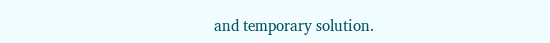and temporary solution.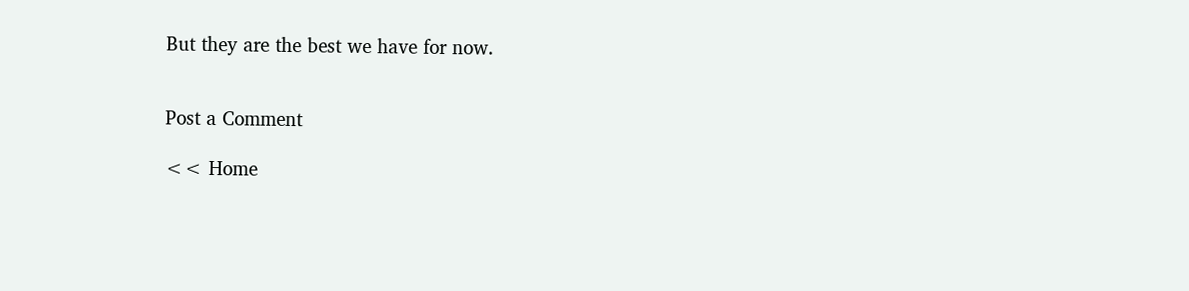But they are the best we have for now.


Post a Comment

<< Home